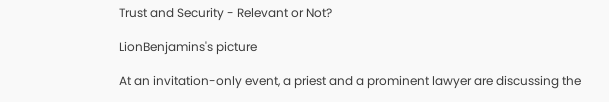Trust and Security - Relevant or Not?

LionBenjamins's picture

At an invitation-only event, a priest and a prominent lawyer are discussing the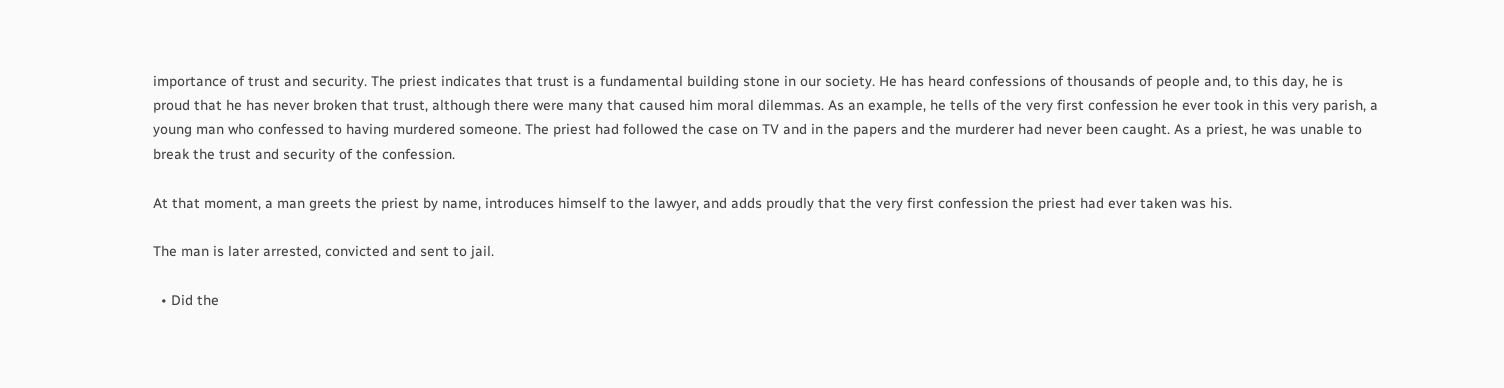importance of trust and security. The priest indicates that trust is a fundamental building stone in our society. He has heard confessions of thousands of people and, to this day, he is proud that he has never broken that trust, although there were many that caused him moral dilemmas. As an example, he tells of the very first confession he ever took in this very parish, a young man who confessed to having murdered someone. The priest had followed the case on TV and in the papers and the murderer had never been caught. As a priest, he was unable to break the trust and security of the confession.

At that moment, a man greets the priest by name, introduces himself to the lawyer, and adds proudly that the very first confession the priest had ever taken was his.

The man is later arrested, convicted and sent to jail.

  • Did the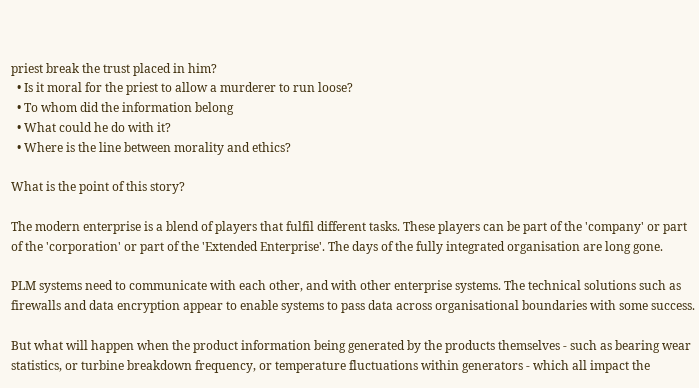priest break the trust placed in him?
  • Is it moral for the priest to allow a murderer to run loose?
  • To whom did the information belong
  • What could he do with it?
  • Where is the line between morality and ethics?

What is the point of this story?

The modern enterprise is a blend of players that fulfil different tasks. These players can be part of the 'company' or part of the 'corporation' or part of the 'Extended Enterprise'. The days of the fully integrated organisation are long gone.

PLM systems need to communicate with each other, and with other enterprise systems. The technical solutions such as firewalls and data encryption appear to enable systems to pass data across organisational boundaries with some success.

But what will happen when the product information being generated by the products themselves - such as bearing wear statistics, or turbine breakdown frequency, or temperature fluctuations within generators - which all impact the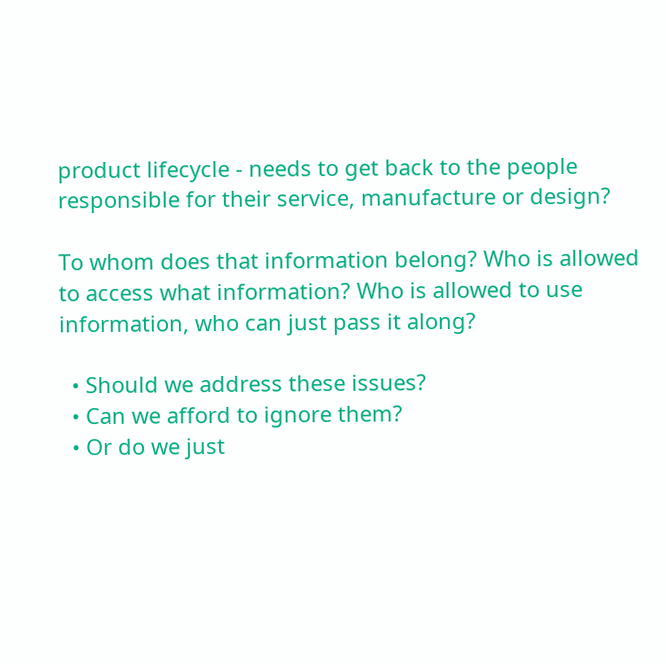product lifecycle - needs to get back to the people responsible for their service, manufacture or design?

To whom does that information belong? Who is allowed to access what information? Who is allowed to use information, who can just pass it along?

  • Should we address these issues?
  • Can we afford to ignore them?
  • Or do we just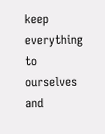keep everything to ourselves and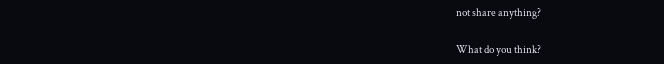not share anything?

What do you think?